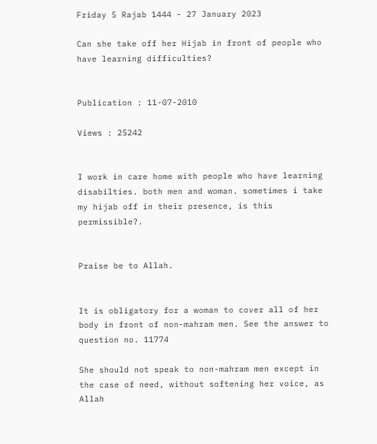Friday 5 Rajab 1444 - 27 January 2023

Can she take off her Hijab in front of people who have learning difficulties?


Publication : 11-07-2010

Views : 25242


I work in care home with people who have learning disabilties. both men and woman. sometimes i take my hijab off in their presence, is this permissible?.


Praise be to Allah.


It is obligatory for a woman to cover all of her body in front of non-mahram men. See the answer to question no. 11774

She should not speak to non-mahram men except in the case of need, without softening her voice, as Allah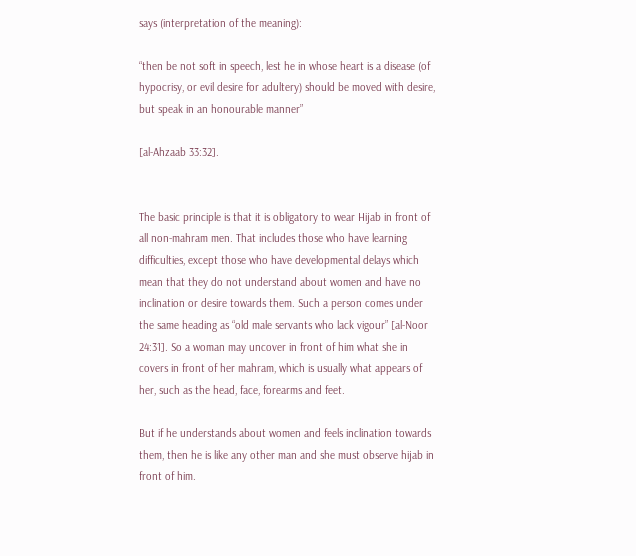says (interpretation of the meaning):

“then be not soft in speech, lest he in whose heart is a disease (of hypocrisy, or evil desire for adultery) should be moved with desire, but speak in an honourable manner”

[al-Ahzaab 33:32].


The basic principle is that it is obligatory to wear Hijab in front of all non-mahram men. That includes those who have learning difficulties, except those who have developmental delays which mean that they do not understand about women and have no inclination or desire towards them. Such a person comes under the same heading as “old male servants who lack vigour” [al-Noor 24:31]. So a woman may uncover in front of him what she in covers in front of her mahram, which is usually what appears of her, such as the head, face, forearms and feet.

But if he understands about women and feels inclination towards them, then he is like any other man and she must observe hijab in front of him.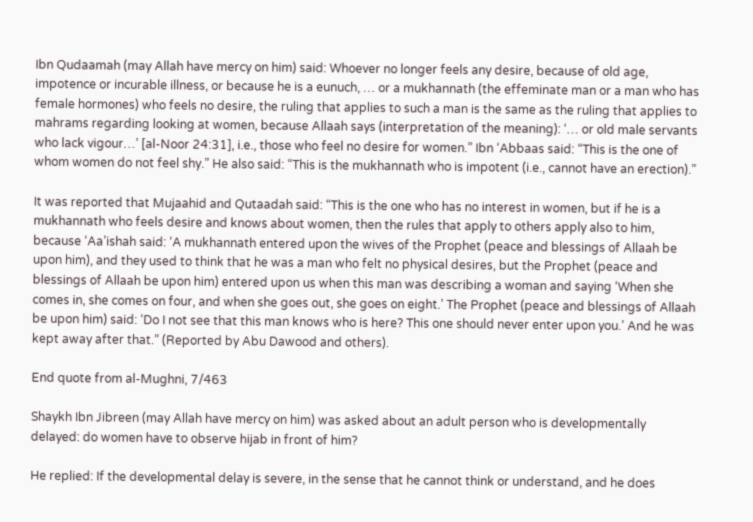Ibn Qudaamah (may Allah have mercy on him) said: Whoever no longer feels any desire, because of old age, impotence or incurable illness, or because he is a eunuch, … or a mukhannath (the effeminate man or a man who has female hormones) who feels no desire, the ruling that applies to such a man is the same as the ruling that applies to mahrams regarding looking at women, because Allaah says (interpretation of the meaning): ‘… or old male servants who lack vigour…’ [al-Noor 24:31], i.e., those who feel no desire for women.” Ibn ‘Abbaas said: “This is the one of whom women do not feel shy.” He also said: “This is the mukhannath who is impotent (i.e., cannot have an erection).”

It was reported that Mujaahid and Qutaadah said: “This is the one who has no interest in women, but if he is a mukhannath who feels desire and knows about women, then the rules that apply to others apply also to him, because ‘Aa’ishah said: ‘A mukhannath entered upon the wives of the Prophet (peace and blessings of Allaah be upon him), and they used to think that he was a man who felt no physical desires, but the Prophet (peace and blessings of Allaah be upon him) entered upon us when this man was describing a woman and saying ‘When she comes in, she comes on four, and when she goes out, she goes on eight.’ The Prophet (peace and blessings of Allaah be upon him) said: ‘Do I not see that this man knows who is here? This one should never enter upon you.’ And he was kept away after that.” (Reported by Abu Dawood and others).

End quote from al-Mughni, 7/463

Shaykh Ibn Jibreen (may Allah have mercy on him) was asked about an adult person who is developmentally delayed: do women have to observe hijab in front of him?

He replied: If the developmental delay is severe, in the sense that he cannot think or understand, and he does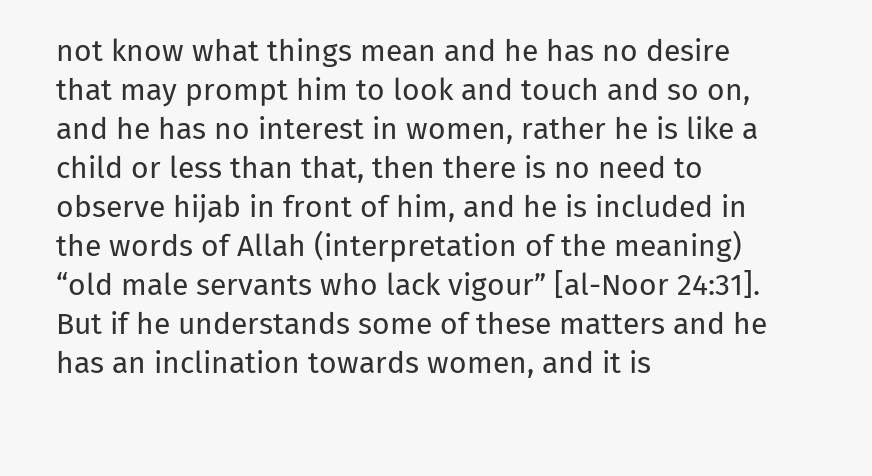not know what things mean and he has no desire that may prompt him to look and touch and so on, and he has no interest in women, rather he is like a child or less than that, then there is no need to observe hijab in front of him, and he is included in the words of Allah (interpretation of the meaning) “old male servants who lack vigour” [al-Noor 24:31]. But if he understands some of these matters and he has an inclination towards women, and it is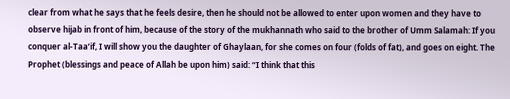clear from what he says that he feels desire, then he should not be allowed to enter upon women and they have to observe hijab in front of him, because of the story of the mukhannath who said to the brother of Umm Salamah: If you conquer al-Taa’if, I will show you the daughter of Ghaylaan, for she comes on four (folds of fat), and goes on eight. The Prophet (blessings and peace of Allah be upon him) said: “I think that this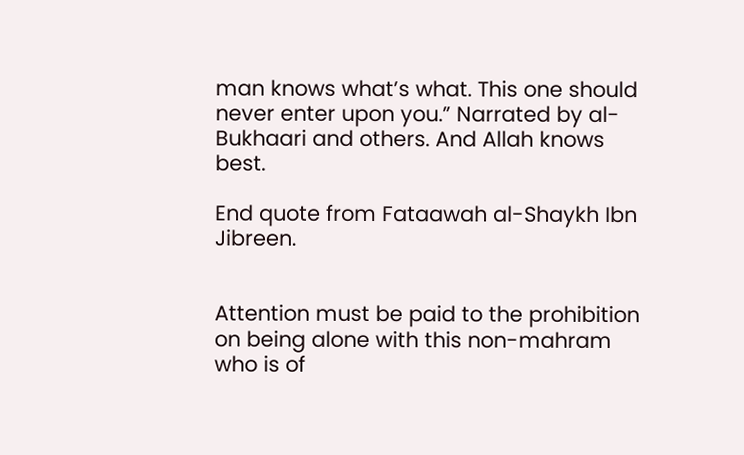man knows what’s what. This one should never enter upon you.” Narrated by al-Bukhaari and others. And Allah knows best.

End quote from Fataawah al-Shaykh Ibn Jibreen.


Attention must be paid to the prohibition on being alone with this non-mahram who is of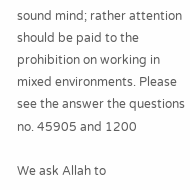sound mind; rather attention should be paid to the prohibition on working in mixed environments. Please see the answer the questions no. 45905 and 1200

We ask Allah to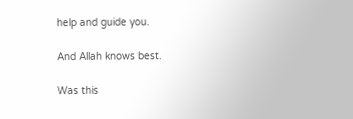help and guide you.

And Allah knows best.

Was this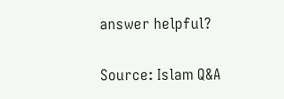answer helpful?

Source: Islam Q&A